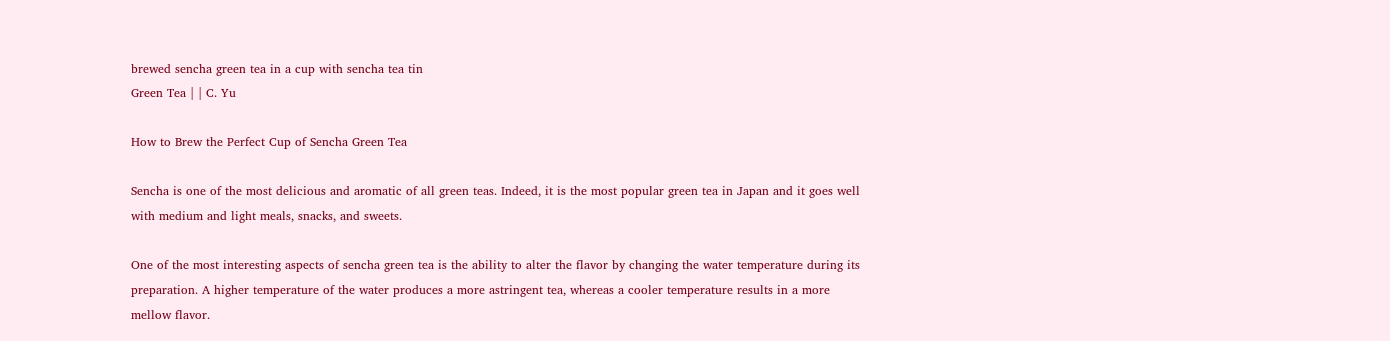brewed sencha green tea in a cup with sencha tea tin
Green Tea | | C. Yu

How to Brew the Perfect Cup of Sencha Green Tea

Sencha is one of the most delicious and aromatic of all green teas. Indeed, it is the most popular green tea in Japan and it goes well with medium and light meals, snacks, and sweets.

One of the most interesting aspects of sencha green tea is the ability to alter the flavor by changing the water temperature during its preparation. A higher temperature of the water produces a more astringent tea, whereas a cooler temperature results in a more mellow flavor.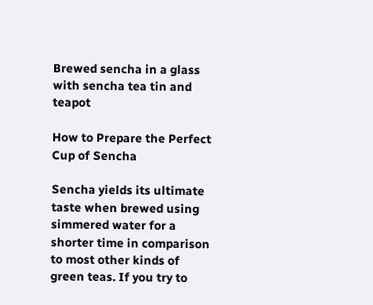Brewed sencha in a glass with sencha tea tin and teapot

How to Prepare the Perfect Cup of Sencha

Sencha yields its ultimate taste when brewed using simmered water for a shorter time in comparison to most other kinds of green teas. If you try to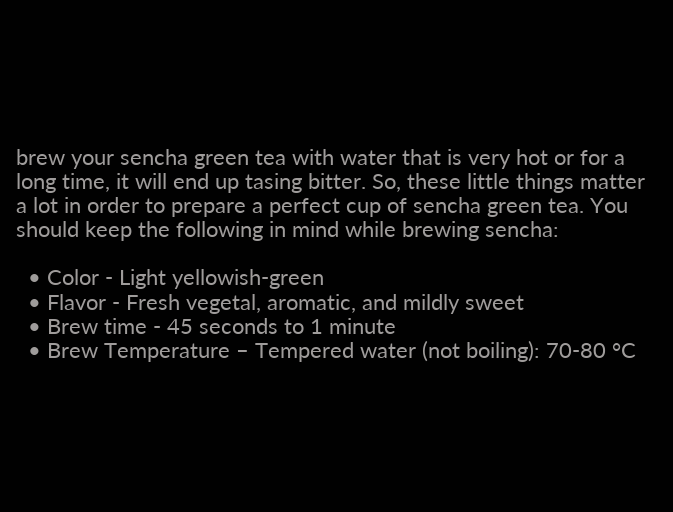brew your sencha green tea with water that is very hot or for a long time, it will end up tasing bitter. So, these little things matter a lot in order to prepare a perfect cup of sencha green tea. You should keep the following in mind while brewing sencha:

  • Color - Light yellowish-green
  • Flavor - Fresh vegetal, aromatic, and mildly sweet
  • Brew time - 45 seconds to 1 minute
  • Brew Temperature – Tempered water (not boiling): 70-80 °C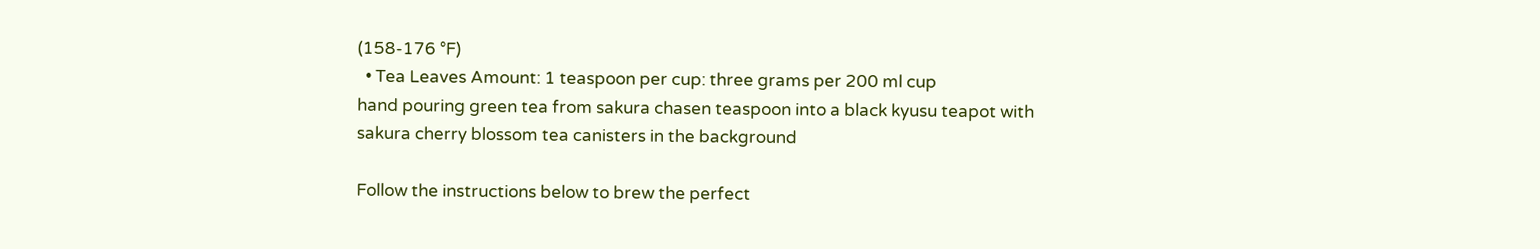(158-176 °F)
  • Tea Leaves Amount: 1 teaspoon per cup: three grams per 200 ml cup
hand pouring green tea from sakura chasen teaspoon into a black kyusu teapot with sakura cherry blossom tea canisters in the background

Follow the instructions below to brew the perfect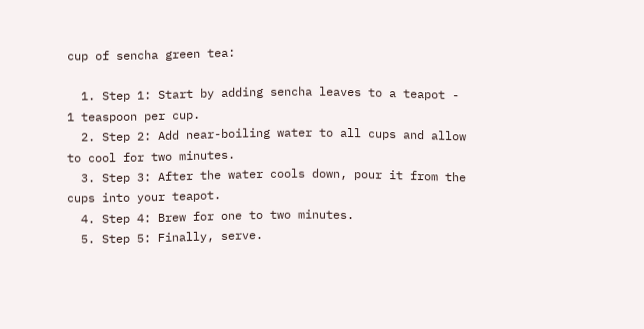cup of sencha green tea:

  1. Step 1: Start by adding sencha leaves to a teapot - 1 teaspoon per cup.
  2. Step 2: Add near-boiling water to all cups and allow to cool for two minutes.
  3. Step 3: After the water cools down, pour it from the cups into your teapot.
  4. Step 4: Brew for one to two minutes.
  5. Step 5: Finally, serve.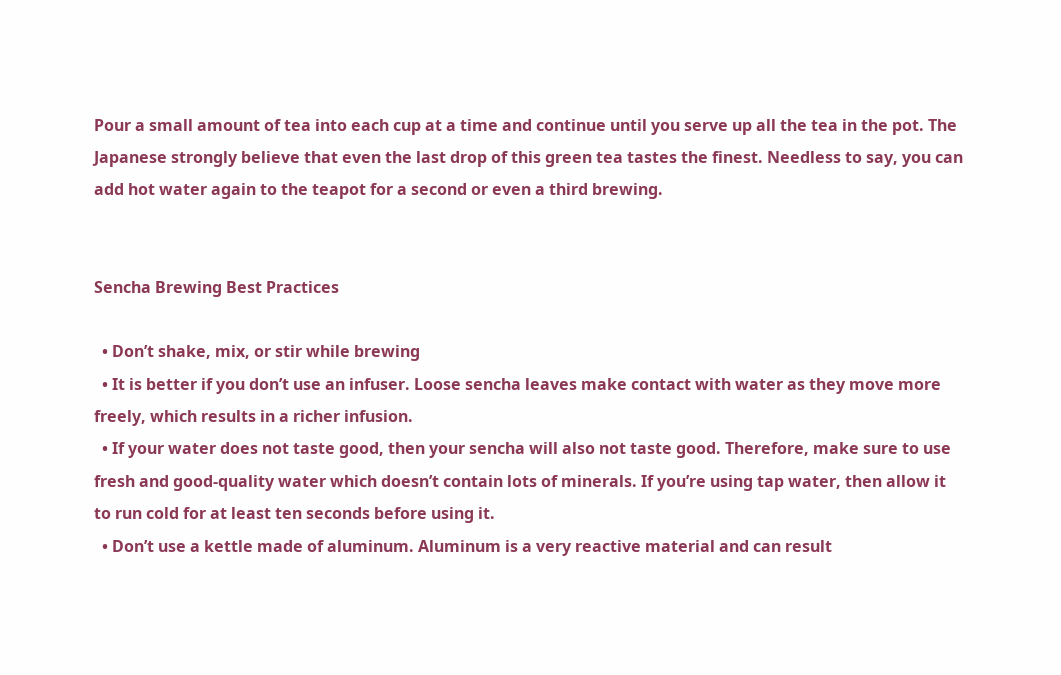Pour a small amount of tea into each cup at a time and continue until you serve up all the tea in the pot. The Japanese strongly believe that even the last drop of this green tea tastes the finest. Needless to say, you can add hot water again to the teapot for a second or even a third brewing.


Sencha Brewing Best Practices

  • Don’t shake, mix, or stir while brewing
  • It is better if you don’t use an infuser. Loose sencha leaves make contact with water as they move more freely, which results in a richer infusion.
  • If your water does not taste good, then your sencha will also not taste good. Therefore, make sure to use fresh and good-quality water which doesn’t contain lots of minerals. If you’re using tap water, then allow it to run cold for at least ten seconds before using it.
  • Don’t use a kettle made of aluminum. Aluminum is a very reactive material and can result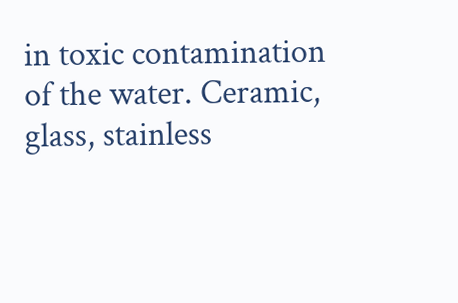in toxic contamination of the water. Ceramic, glass, stainless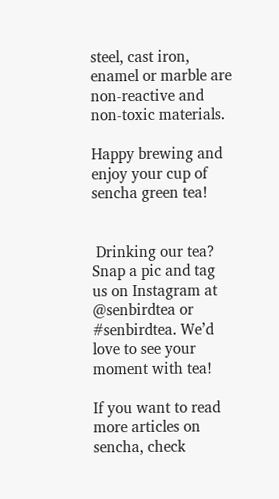steel, cast iron, enamel or marble are non-reactive and non-toxic materials.

Happy brewing and enjoy your cup of sencha green tea!


 Drinking our tea? Snap a pic and tag us on Instagram at @senbirdtea or #senbirdtea. We’d love to see your moment with tea!

If you want to read more articles on sencha, check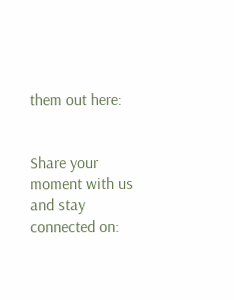them out here:


Share your moment with us and stay connected on: